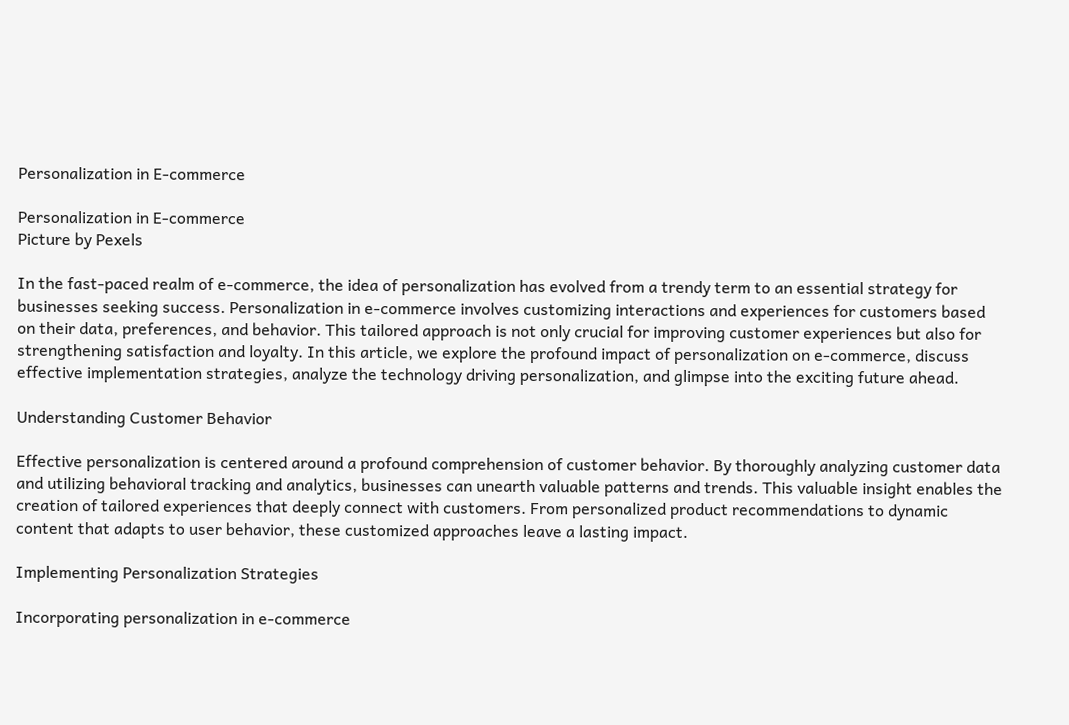Personalization in E-commerce

Personalization in E-commerce
Picture by Pexels

In the fast-paced realm of e-commerce, the idea of personalization has evolved from a trendy term to an essential strategy for businesses seeking success. Personalization in e-commerce involves customizing interactions and experiences for customers based on their data, preferences, and behavior. This tailored approach is not only crucial for improving customer experiences but also for strengthening satisfaction and loyalty. In this article, we explore the profound impact of personalization on e-commerce, discuss effective implementation strategies, analyze the technology driving personalization, and glimpse into the exciting future ahead.

Understanding Customer Behavior

Effective personalization is centered around a profound comprehension of customer behavior. By thoroughly analyzing customer data and utilizing behavioral tracking and analytics, businesses can unearth valuable patterns and trends. This valuable insight enables the creation of tailored experiences that deeply connect with customers. From personalized product recommendations to dynamic content that adapts to user behavior, these customized approaches leave a lasting impact.

Implementing Personalization Strategies

Incorporating personalization in e-commerce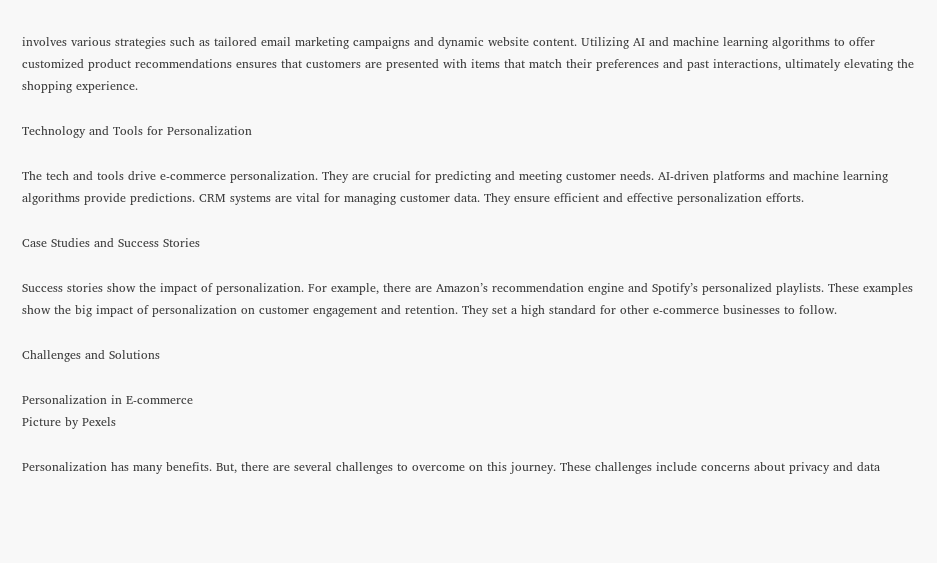involves various strategies such as tailored email marketing campaigns and dynamic website content. Utilizing AI and machine learning algorithms to offer customized product recommendations ensures that customers are presented with items that match their preferences and past interactions, ultimately elevating the shopping experience.

Technology and Tools for Personalization

The tech and tools drive e-commerce personalization. They are crucial for predicting and meeting customer needs. AI-driven platforms and machine learning algorithms provide predictions. CRM systems are vital for managing customer data. They ensure efficient and effective personalization efforts.

Case Studies and Success Stories

Success stories show the impact of personalization. For example, there are Amazon’s recommendation engine and Spotify’s personalized playlists. These examples show the big impact of personalization on customer engagement and retention. They set a high standard for other e-commerce businesses to follow.

Challenges and Solutions

Personalization in E-commerce
Picture by Pexels

Personalization has many benefits. But, there are several challenges to overcome on this journey. These challenges include concerns about privacy and data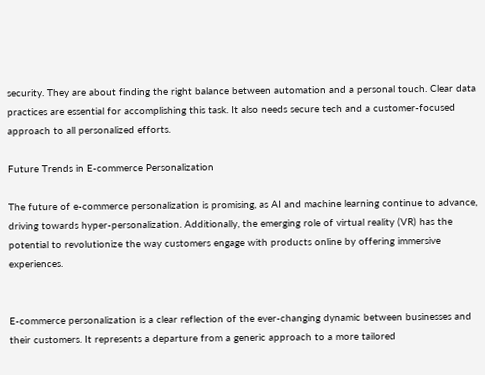security. They are about finding the right balance between automation and a personal touch. Clear data practices are essential for accomplishing this task. It also needs secure tech and a customer-focused approach to all personalized efforts.

Future Trends in E-commerce Personalization

The future of e-commerce personalization is promising, as AI and machine learning continue to advance, driving towards hyper-personalization. Additionally, the emerging role of virtual reality (VR) has the potential to revolutionize the way customers engage with products online by offering immersive experiences.


E-commerce personalization is a clear reflection of the ever-changing dynamic between businesses and their customers. It represents a departure from a generic approach to a more tailored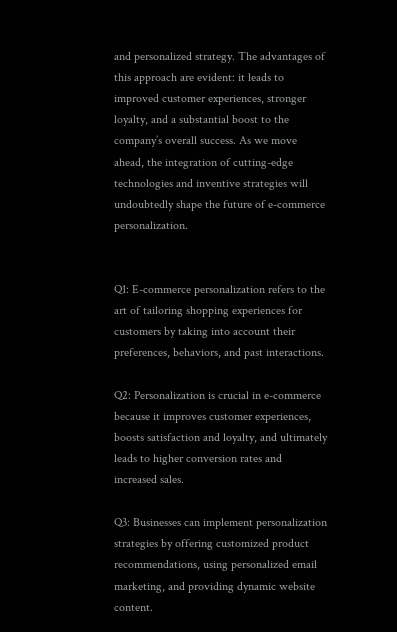and personalized strategy. The advantages of this approach are evident: it leads to improved customer experiences, stronger loyalty, and a substantial boost to the company’s overall success. As we move ahead, the integration of cutting-edge technologies and inventive strategies will undoubtedly shape the future of e-commerce personalization.


Q1: E-commerce personalization refers to the art of tailoring shopping experiences for customers by taking into account their preferences, behaviors, and past interactions.

Q2: Personalization is crucial in e-commerce because it improves customer experiences, boosts satisfaction and loyalty, and ultimately leads to higher conversion rates and increased sales.

Q3: Businesses can implement personalization strategies by offering customized product recommendations, using personalized email marketing, and providing dynamic website content.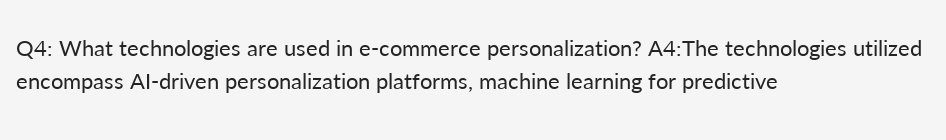Q4: What technologies are used in e-commerce personalization? A4:The technologies utilized encompass AI-driven personalization platforms, machine learning for predictive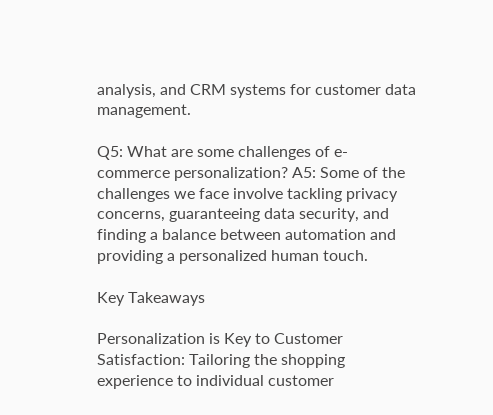analysis, and CRM systems for customer data management.

Q5: What are some challenges of e-commerce personalization? A5: Some of the challenges we face involve tackling privacy concerns, guaranteeing data security, and finding a balance between automation and providing a personalized human touch.

Key Takeaways

Personalization is Key to Customer Satisfaction: Tailoring the shopping experience to individual customer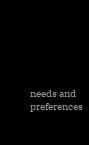needs and preferences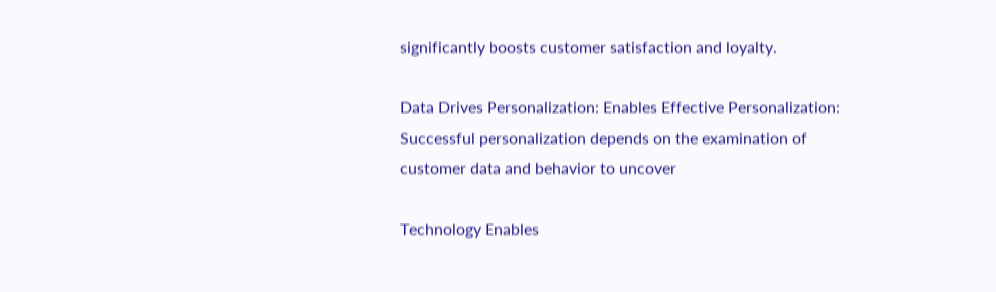significantly boosts customer satisfaction and loyalty.

Data Drives Personalization: Enables Effective Personalization: Successful personalization depends on the examination of customer data and behavior to uncover

Technology Enables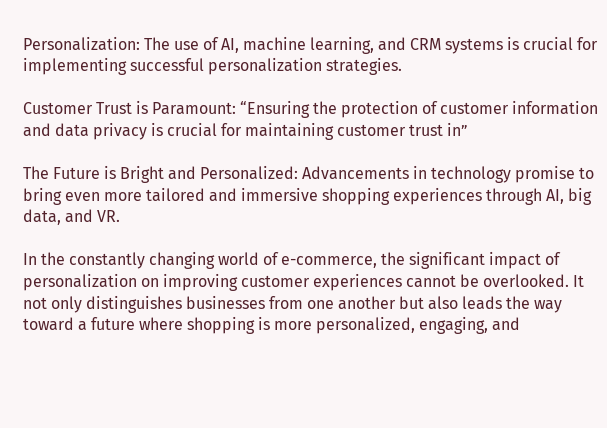Personalization: The use of AI, machine learning, and CRM systems is crucial for implementing successful personalization strategies.

Customer Trust is Paramount: “Ensuring the protection of customer information and data privacy is crucial for maintaining customer trust in”

The Future is Bright and Personalized: Advancements in technology promise to bring even more tailored and immersive shopping experiences through AI, big data, and VR.

In the constantly changing world of e-commerce, the significant impact of personalization on improving customer experiences cannot be overlooked. It not only distinguishes businesses from one another but also leads the way toward a future where shopping is more personalized, engaging, and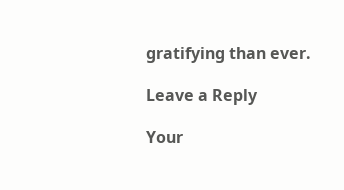gratifying than ever.

Leave a Reply

Your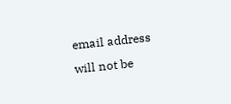email address will not be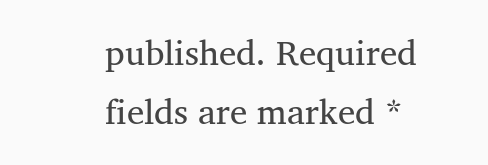published. Required fields are marked *